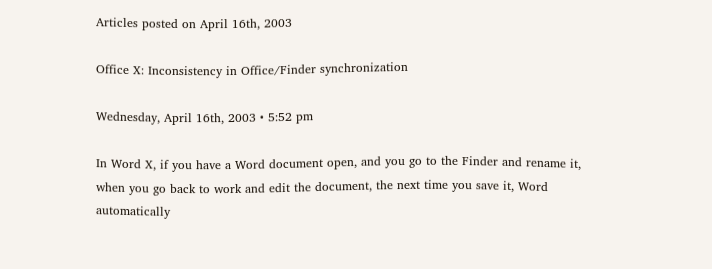Articles posted on April 16th, 2003

Office X: Inconsistency in Office/Finder synchronization

Wednesday, April 16th, 2003 • 5:52 pm

In Word X, if you have a Word document open, and you go to the Finder and rename it, when you go back to work and edit the document, the next time you save it, Word automatically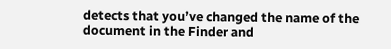detects that you’ve changed the name of the document in the Finder and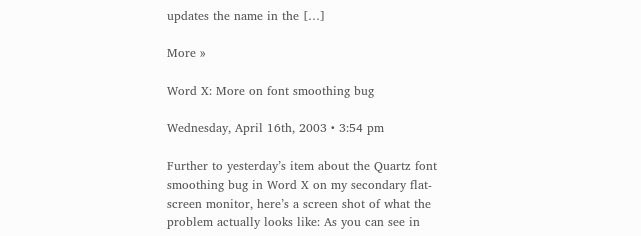updates the name in the […]

More »

Word X: More on font smoothing bug

Wednesday, April 16th, 2003 • 3:54 pm

Further to yesterday’s item about the Quartz font smoothing bug in Word X on my secondary flat-screen monitor, here’s a screen shot of what the problem actually looks like: As you can see in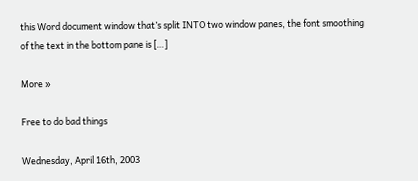this Word document window that’s split INTO two window panes, the font smoothing of the text in the bottom pane is […]

More »

Free to do bad things

Wednesday, April 16th, 2003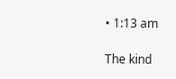• 1:13 am

The kind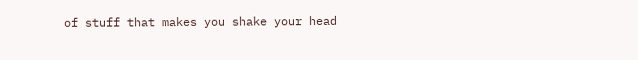of stuff that makes you shake your head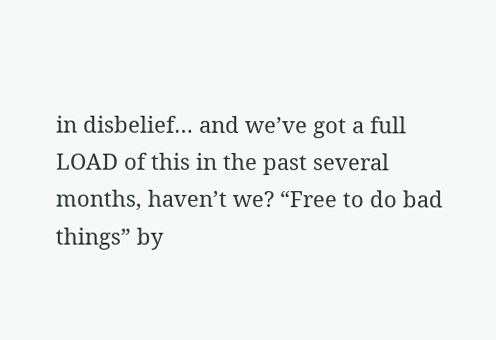in disbelief… and we’ve got a full LOAD of this in the past several months, haven’t we? “Free to do bad things” by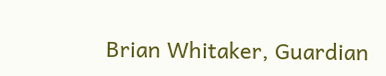Brian Whitaker, Guardian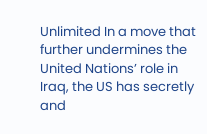Unlimited In a move that further undermines the United Nations’ role in Iraq, the US has secretly and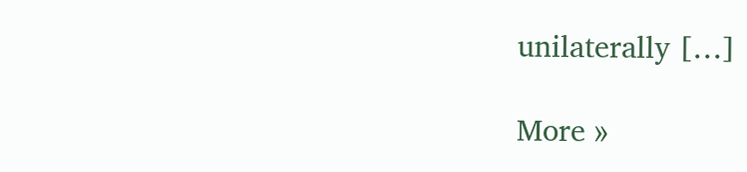unilaterally […]

More »